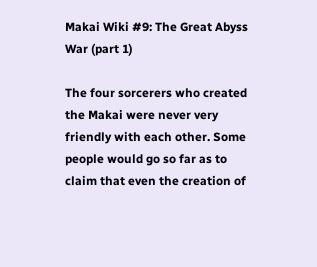Makai Wiki #9: The Great Abyss War (part 1)

The four sorcerers who created the Makai were never very friendly with each other. Some people would go so far as to claim that even the creation of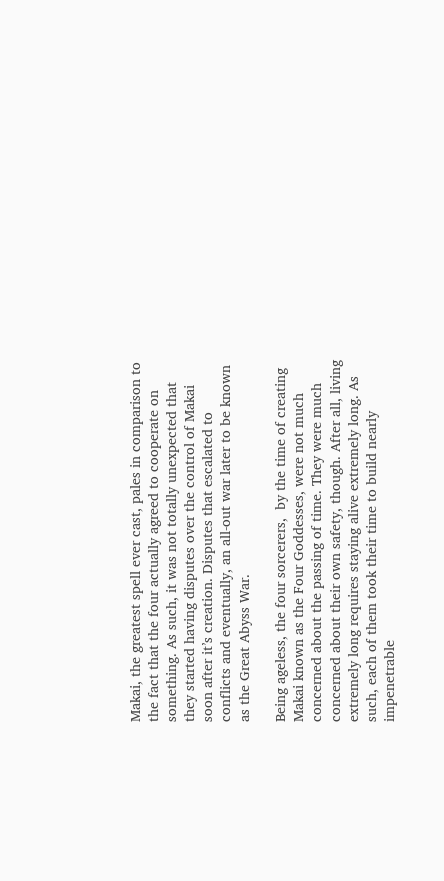Makai, the greatest spell ever cast, pales in comparison to the fact that the four actually agreed to cooperate on something. As such, it was not totally unexpected that they started having disputes over the control of Makai soon after it’s creation. Disputes that escalated to conflicts and eventually, an all-out war later to be known as the Great Abyss War.

Being ageless, the four sorcerers,  by the time of creating Makai known as the Four Goddesses, were not much concerned about the passing of time. They were much concerned about their own safety, though. After all, living extremely long requires staying alive extremely long. As such, each of them took their time to build nearly impenetrable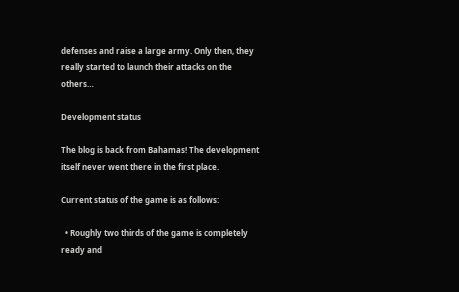defenses and raise a large army. Only then, they really started to launch their attacks on the others…

Development status

The blog is back from Bahamas! The development itself never went there in the first place.

Current status of the game is as follows:

  • Roughly two thirds of the game is completely ready and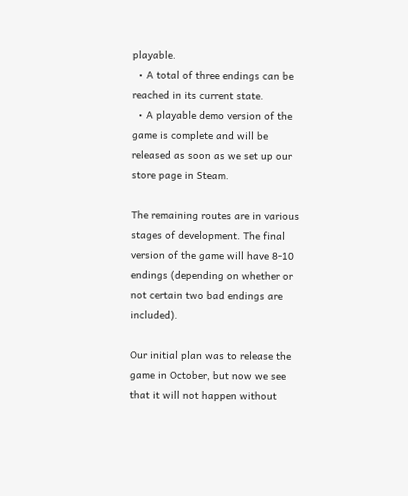playable.
  • A total of three endings can be reached in its current state.
  • A playable demo version of the game is complete and will be released as soon as we set up our store page in Steam.

The remaining routes are in various stages of development. The final version of the game will have 8-10 endings (depending on whether or not certain two bad endings are included).

Our initial plan was to release the game in October, but now we see that it will not happen without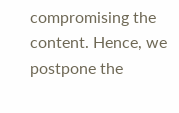compromising the content. Hence, we postpone the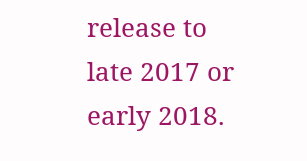release to late 2017 or early 2018.